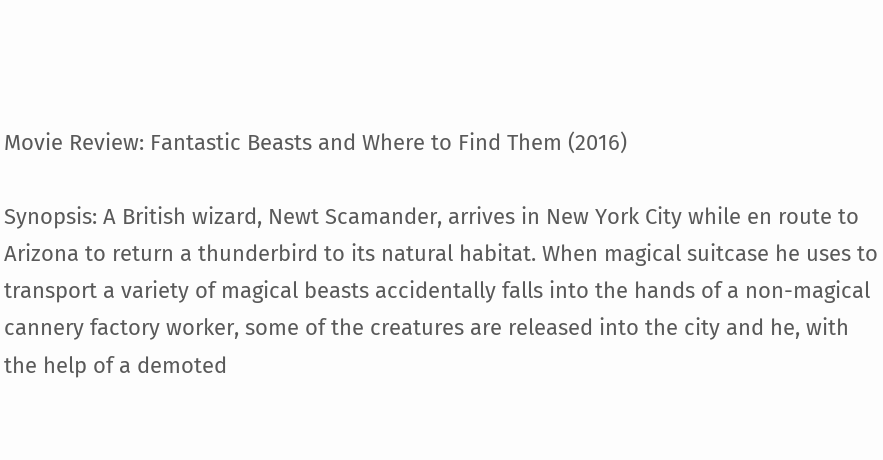Movie Review: Fantastic Beasts and Where to Find Them (2016)

Synopsis: A British wizard, Newt Scamander, arrives in New York City while en route to Arizona to return a thunderbird to its natural habitat. When magical suitcase he uses to transport a variety of magical beasts accidentally falls into the hands of a non-magical cannery factory worker, some of the creatures are released into the city and he, with the help of a demoted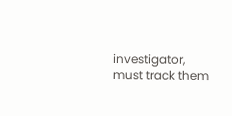investigator, must track them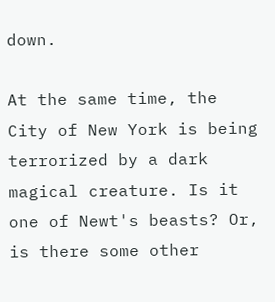down.

At the same time, the City of New York is being terrorized by a dark magical creature. Is it one of Newt's beasts? Or, is there some other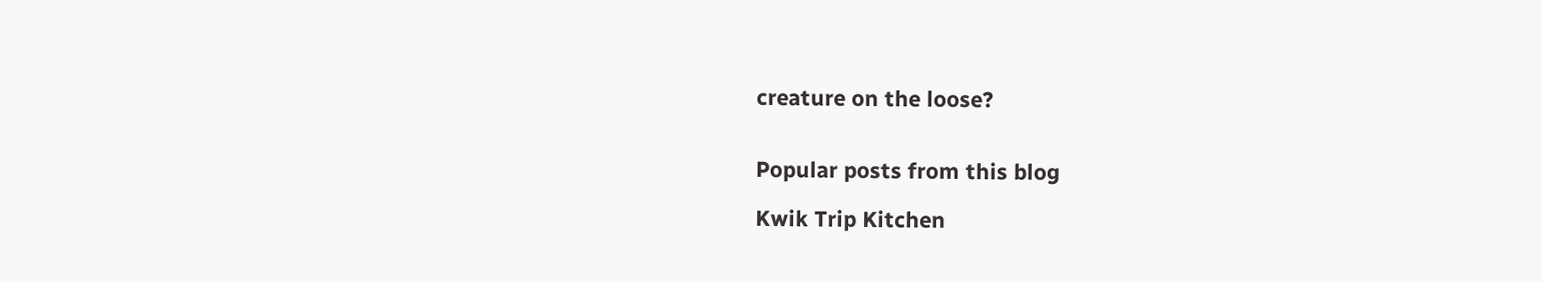creature on the loose?


Popular posts from this blog

Kwik Trip Kitchen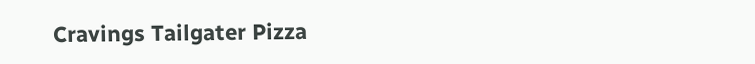Cravings Tailgater Pizza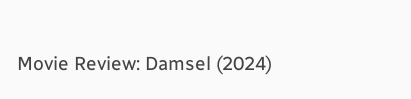Movie Review: Damsel (2024)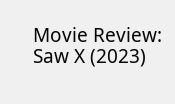Movie Review: Saw X (2023)